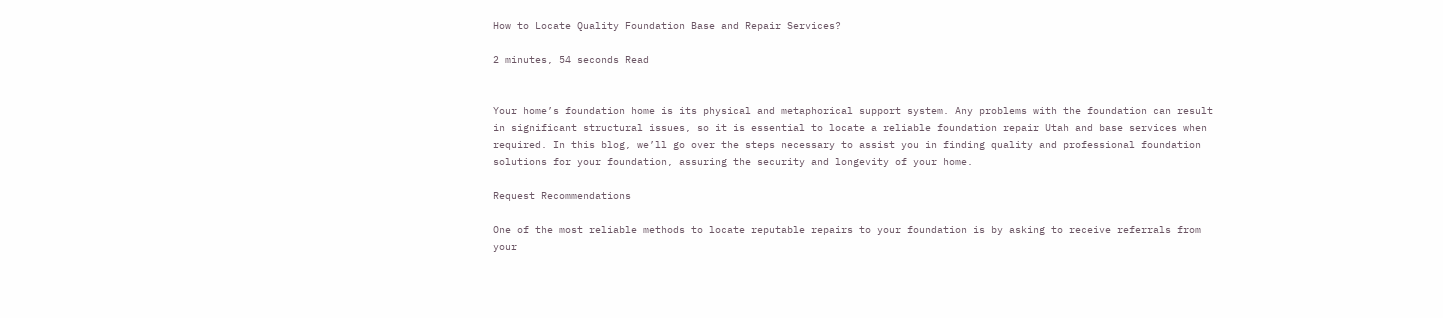How to Locate Quality Foundation Base and Repair Services?

2 minutes, 54 seconds Read


Your home’s foundation home is its physical and metaphorical support system. Any problems with the foundation can result in significant structural issues, so it is essential to locate a reliable foundation repair Utah and base services when required. In this blog, we’ll go over the steps necessary to assist you in finding quality and professional foundation solutions for your foundation, assuring the security and longevity of your home.

Request Recommendations

One of the most reliable methods to locate reputable repairs to your foundation is by asking to receive referrals from your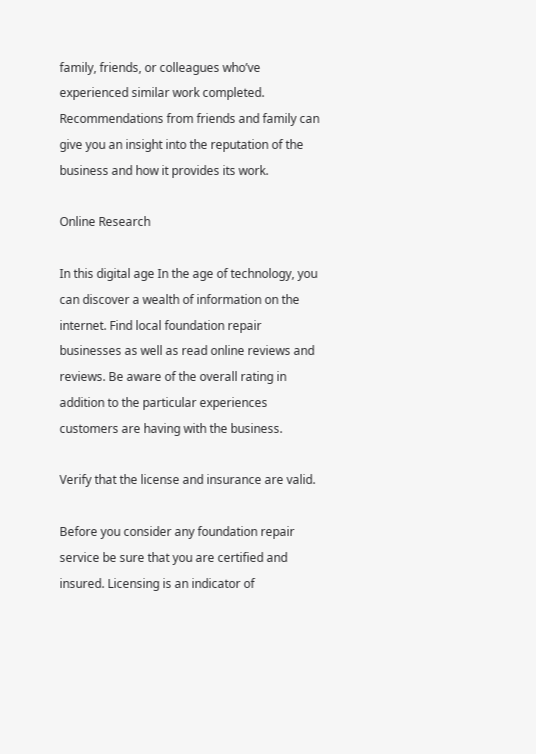family, friends, or colleagues who’ve experienced similar work completed. Recommendations from friends and family can give you an insight into the reputation of the business and how it provides its work.

Online Research

In this digital age In the age of technology, you can discover a wealth of information on the internet. Find local foundation repair businesses as well as read online reviews and reviews. Be aware of the overall rating in addition to the particular experiences customers are having with the business.

Verify that the license and insurance are valid.

Before you consider any foundation repair service be sure that you are certified and insured. Licensing is an indicator of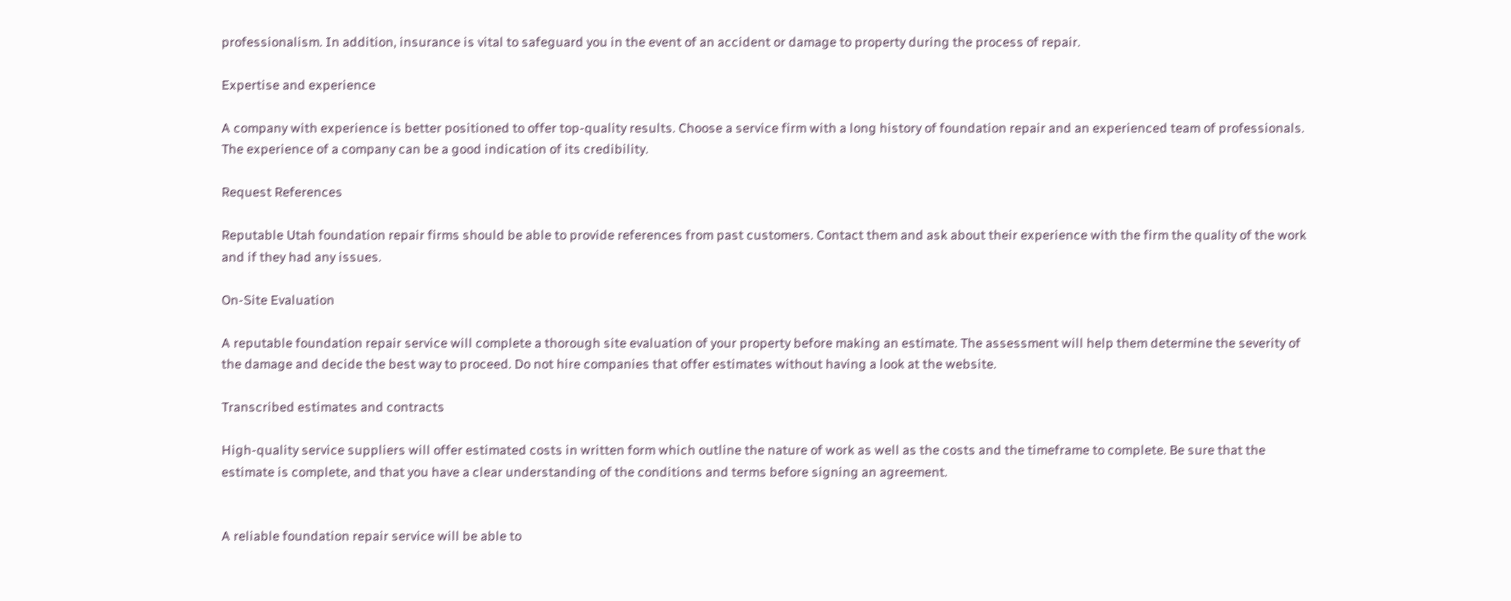professionalism. In addition, insurance is vital to safeguard you in the event of an accident or damage to property during the process of repair.

Expertise and experience

A company with experience is better positioned to offer top-quality results. Choose a service firm with a long history of foundation repair and an experienced team of professionals. The experience of a company can be a good indication of its credibility.

Request References

Reputable Utah foundation repair firms should be able to provide references from past customers. Contact them and ask about their experience with the firm the quality of the work and if they had any issues.

On-Site Evaluation

A reputable foundation repair service will complete a thorough site evaluation of your property before making an estimate. The assessment will help them determine the severity of the damage and decide the best way to proceed. Do not hire companies that offer estimates without having a look at the website.

Transcribed estimates and contracts

High-quality service suppliers will offer estimated costs in written form which outline the nature of work as well as the costs and the timeframe to complete. Be sure that the estimate is complete, and that you have a clear understanding of the conditions and terms before signing an agreement.


A reliable foundation repair service will be able to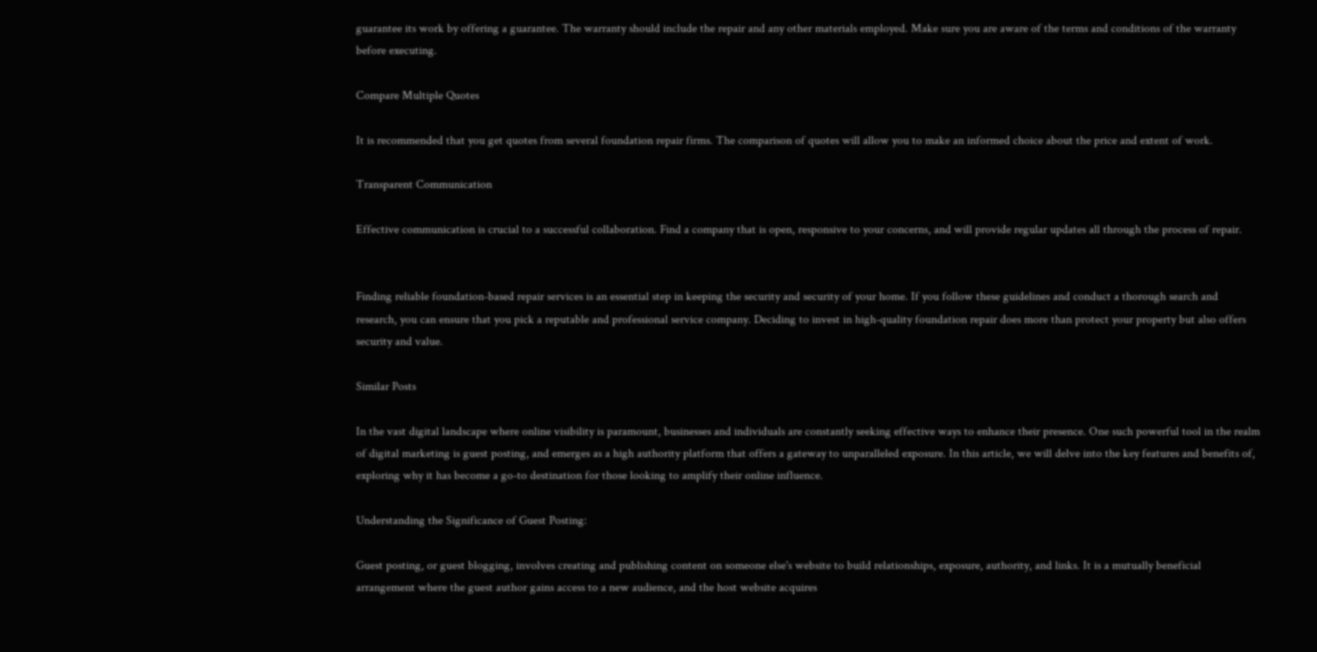guarantee its work by offering a guarantee. The warranty should include the repair and any other materials employed. Make sure you are aware of the terms and conditions of the warranty before executing.

Compare Multiple Quotes

It is recommended that you get quotes from several foundation repair firms. The comparison of quotes will allow you to make an informed choice about the price and extent of work.

Transparent Communication

Effective communication is crucial to a successful collaboration. Find a company that is open, responsive to your concerns, and will provide regular updates all through the process of repair.


Finding reliable foundation-based repair services is an essential step in keeping the security and security of your home. If you follow these guidelines and conduct a thorough search and research, you can ensure that you pick a reputable and professional service company. Deciding to invest in high-quality foundation repair does more than protect your property but also offers security and value.

Similar Posts

In the vast digital landscape where online visibility is paramount, businesses and individuals are constantly seeking effective ways to enhance their presence. One such powerful tool in the realm of digital marketing is guest posting, and emerges as a high authority platform that offers a gateway to unparalleled exposure. In this article, we will delve into the key features and benefits of, exploring why it has become a go-to destination for those looking to amplify their online influence.

Understanding the Significance of Guest Posting:

Guest posting, or guest blogging, involves creating and publishing content on someone else's website to build relationships, exposure, authority, and links. It is a mutually beneficial arrangement where the guest author gains access to a new audience, and the host website acquires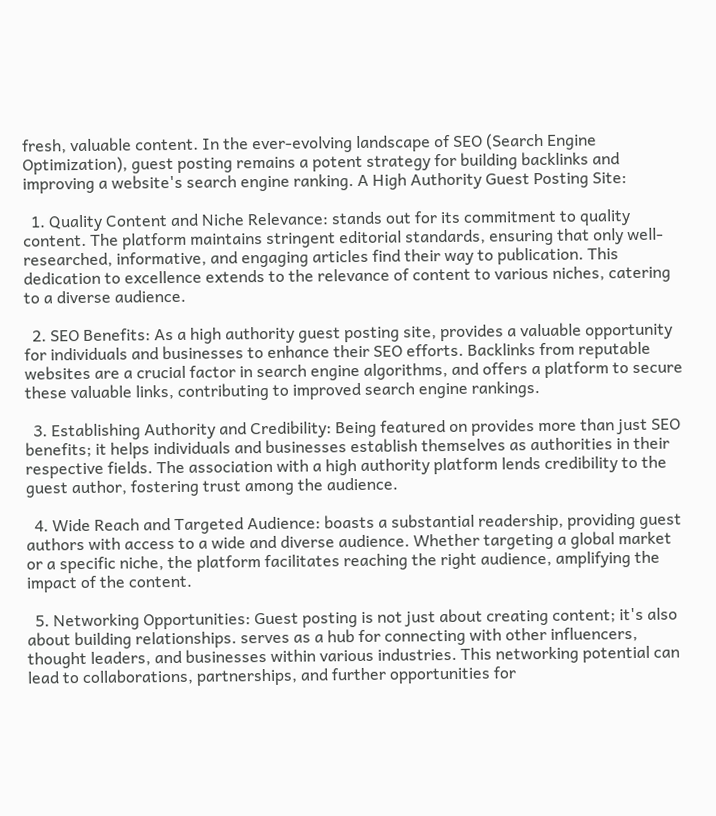fresh, valuable content. In the ever-evolving landscape of SEO (Search Engine Optimization), guest posting remains a potent strategy for building backlinks and improving a website's search engine ranking. A High Authority Guest Posting Site:

  1. Quality Content and Niche Relevance: stands out for its commitment to quality content. The platform maintains stringent editorial standards, ensuring that only well-researched, informative, and engaging articles find their way to publication. This dedication to excellence extends to the relevance of content to various niches, catering to a diverse audience.

  2. SEO Benefits: As a high authority guest posting site, provides a valuable opportunity for individuals and businesses to enhance their SEO efforts. Backlinks from reputable websites are a crucial factor in search engine algorithms, and offers a platform to secure these valuable links, contributing to improved search engine rankings.

  3. Establishing Authority and Credibility: Being featured on provides more than just SEO benefits; it helps individuals and businesses establish themselves as authorities in their respective fields. The association with a high authority platform lends credibility to the guest author, fostering trust among the audience.

  4. Wide Reach and Targeted Audience: boasts a substantial readership, providing guest authors with access to a wide and diverse audience. Whether targeting a global market or a specific niche, the platform facilitates reaching the right audience, amplifying the impact of the content.

  5. Networking Opportunities: Guest posting is not just about creating content; it's also about building relationships. serves as a hub for connecting with other influencers, thought leaders, and businesses within various industries. This networking potential can lead to collaborations, partnerships, and further opportunities for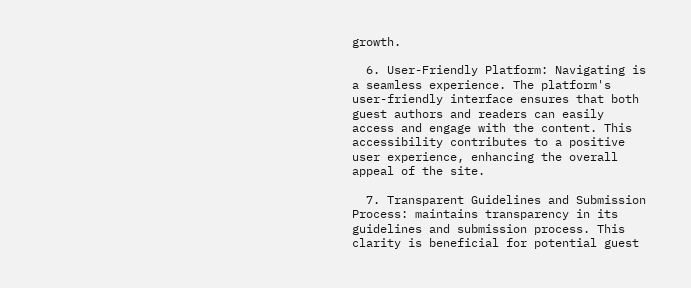growth.

  6. User-Friendly Platform: Navigating is a seamless experience. The platform's user-friendly interface ensures that both guest authors and readers can easily access and engage with the content. This accessibility contributes to a positive user experience, enhancing the overall appeal of the site.

  7. Transparent Guidelines and Submission Process: maintains transparency in its guidelines and submission process. This clarity is beneficial for potential guest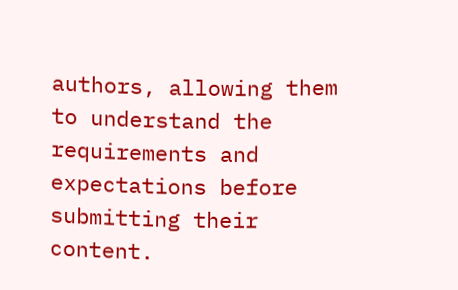authors, allowing them to understand the requirements and expectations before submitting their content.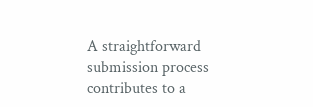A straightforward submission process contributes to a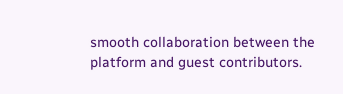smooth collaboration between the platform and guest contributors.